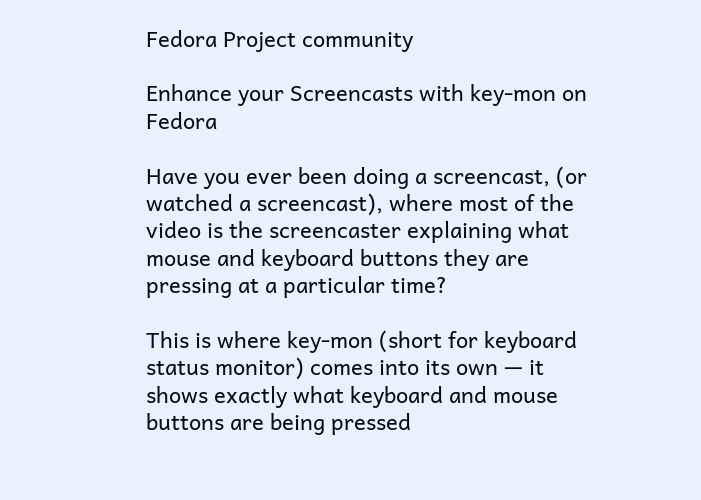Fedora Project community

Enhance your Screencasts with key-mon on Fedora

Have you ever been doing a screencast, (or watched a screencast), where most of the video is the screencaster explaining what mouse and keyboard buttons they are pressing at a particular time?

This is where key-mon (short for keyboard status monitor) comes into its own — it shows exactly what keyboard and mouse buttons are being pressed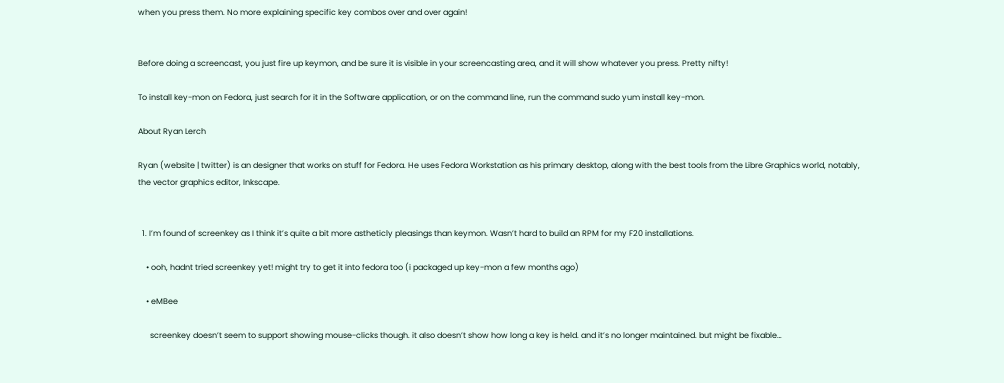when you press them. No more explaining specific key combos over and over again!


Before doing a screencast, you just fire up keymon, and be sure it is visible in your screencasting area, and it will show whatever you press. Pretty nifty!

To install key-mon on Fedora, just search for it in the Software application, or on the command line, run the command sudo yum install key-mon.

About Ryan Lerch

Ryan (website | twitter) is an designer that works on stuff for Fedora. He uses Fedora Workstation as his primary desktop, along with the best tools from the Libre Graphics world, notably, the vector graphics editor, Inkscape.


  1. I’m found of screenkey as I think it’s quite a bit more astheticly pleasings than keymon. Wasn’t hard to build an RPM for my F20 installations.

    • ooh, hadnt tried screenkey yet! might try to get it into fedora too (i packaged up key-mon a few months ago)

    • eMBee

      screenkey doesn’t seem to support showing mouse-clicks though. it also doesn’t show how long a key is held. and it’s no longer maintained. but might be fixable…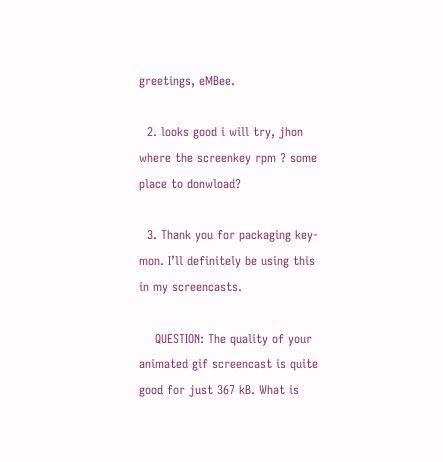greetings, eMBee.

  2. looks good i will try, jhon where the screenkey rpm ? some place to donwload?

  3. Thank you for packaging key-mon. I’ll definitely be using this in my screencasts.

    QUESTION: The quality of your animated gif screencast is quite good for just 367 kB. What is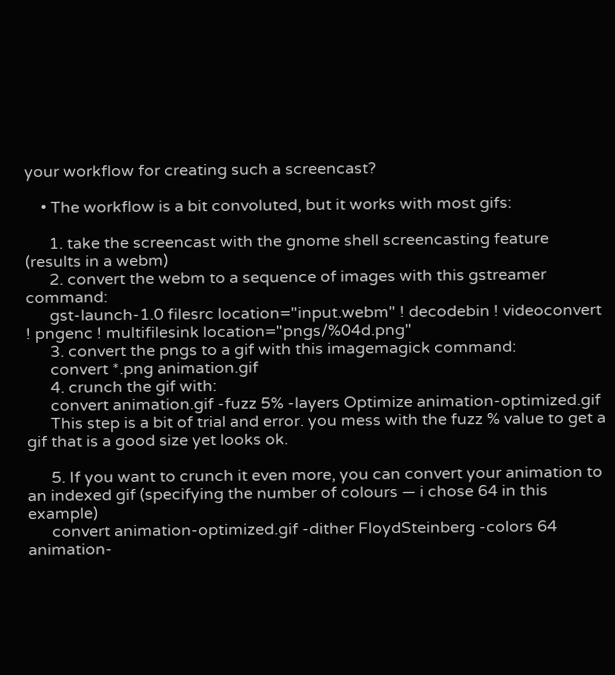your workflow for creating such a screencast?

    • The workflow is a bit convoluted, but it works with most gifs:

      1. take the screencast with the gnome shell screencasting feature (results in a webm)
      2. convert the webm to a sequence of images with this gstreamer command:
      gst-launch-1.0 filesrc location="input.webm" ! decodebin ! videoconvert ! pngenc ! multifilesink location="pngs/%04d.png"
      3. convert the pngs to a gif with this imagemagick command:
      convert *.png animation.gif
      4. crunch the gif with:
      convert animation.gif -fuzz 5% -layers Optimize animation-optimized.gif
      This step is a bit of trial and error. you mess with the fuzz % value to get a gif that is a good size yet looks ok.

      5. If you want to crunch it even more, you can convert your animation to an indexed gif (specifying the number of colours — i chose 64 in this example)
      convert animation-optimized.gif -dither FloydSteinberg -colors 64 animation-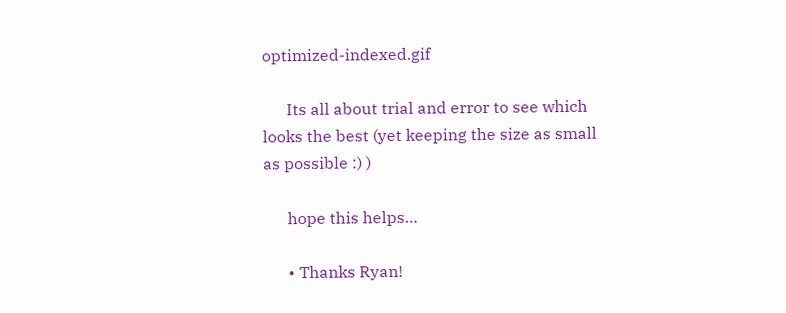optimized-indexed.gif

      Its all about trial and error to see which looks the best (yet keeping the size as small as possible :) )

      hope this helps…

      • Thanks Ryan!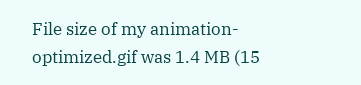File size of my animation-optimized.gif was 1.4 MB (15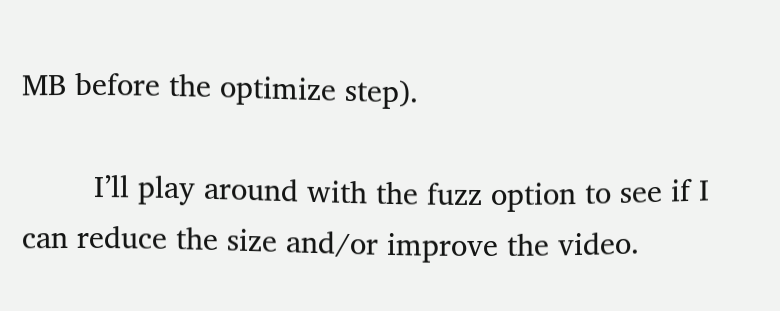MB before the optimize step).

        I’ll play around with the fuzz option to see if I can reduce the size and/or improve the video.